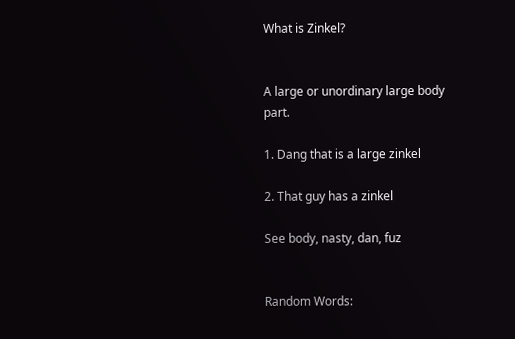What is Zinkel?


A large or unordinary large body part.

1. Dang that is a large zinkel

2. That guy has a zinkel

See body, nasty, dan, fuz


Random Words: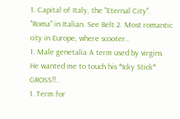1. Capital of Italy, the "Eternal City". "Roma" in Italian. See Belt 2. Most romantic city in Europe, where scooter..
1. Male genetalia A term used by virgins He wanted me to touch his *Icky Stick* GROSS!!..
1. Term for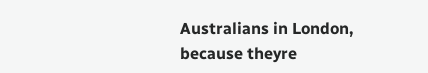Australians in London, because theyre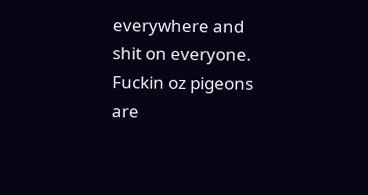everywhere and shit on everyone. Fuckin oz pigeons are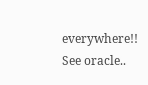everywhere!! See oracle..